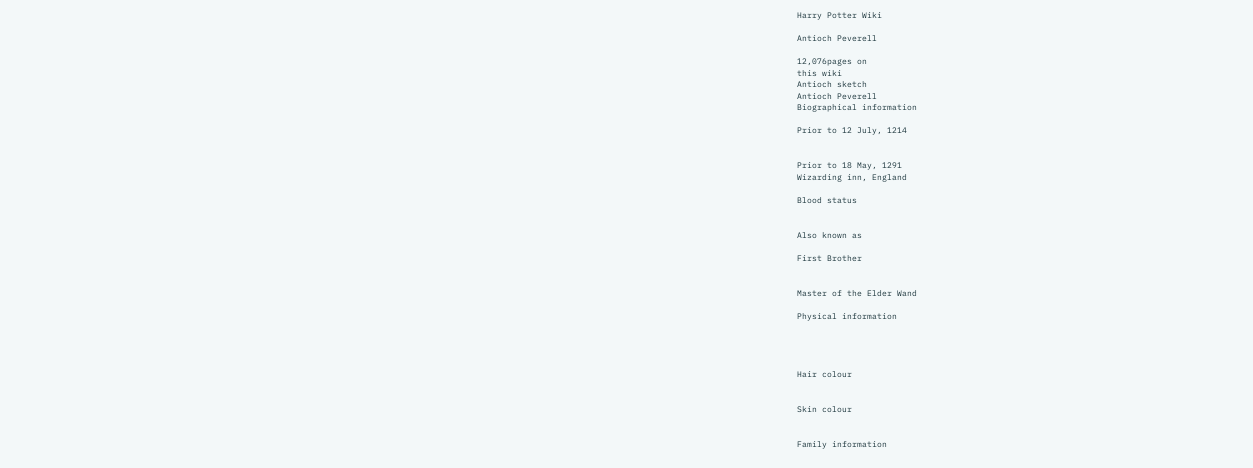Harry Potter Wiki

Antioch Peverell

12,076pages on
this wiki
Antioch sketch
Antioch Peverell
Biographical information

Prior to 12 July, 1214


Prior to 18 May, 1291
Wizarding inn, England

Blood status


Also known as

First Brother


Master of the Elder Wand

Physical information




Hair colour


Skin colour


Family information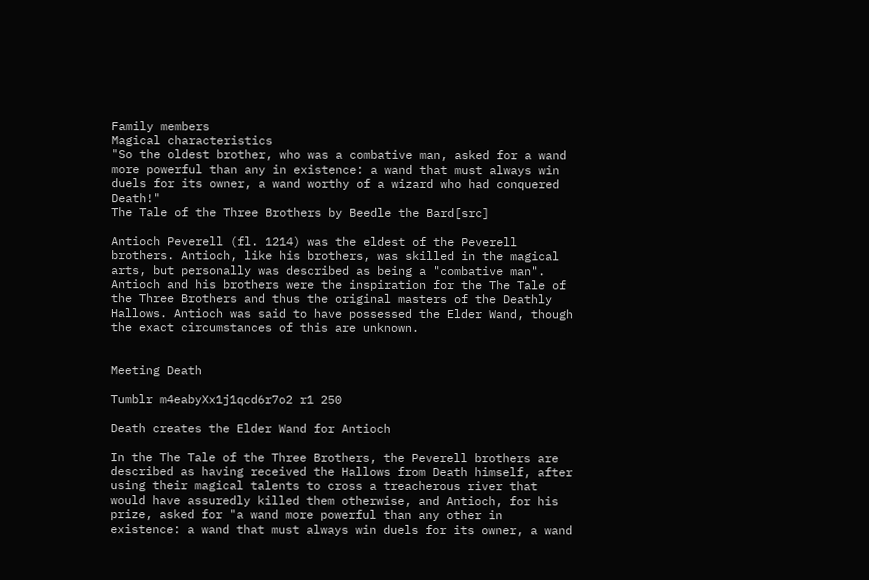Family members
Magical characteristics
"So the oldest brother, who was a combative man, asked for a wand more powerful than any in existence: a wand that must always win duels for its owner, a wand worthy of a wizard who had conquered Death!"
The Tale of the Three Brothers by Beedle the Bard[src]

Antioch Peverell (fl. 1214) was the eldest of the Peverell brothers. Antioch, like his brothers, was skilled in the magical arts, but personally was described as being a "combative man". Antioch and his brothers were the inspiration for the The Tale of the Three Brothers and thus the original masters of the Deathly Hallows. Antioch was said to have possessed the Elder Wand, though the exact circumstances of this are unknown.


Meeting Death

Tumblr m4eabyXx1j1qcd6r7o2 r1 250

Death creates the Elder Wand for Antioch

In the The Tale of the Three Brothers, the Peverell brothers are described as having received the Hallows from Death himself, after using their magical talents to cross a treacherous river that would have assuredly killed them otherwise, and Antioch, for his prize, asked for "a wand more powerful than any other in existence: a wand that must always win duels for its owner, a wand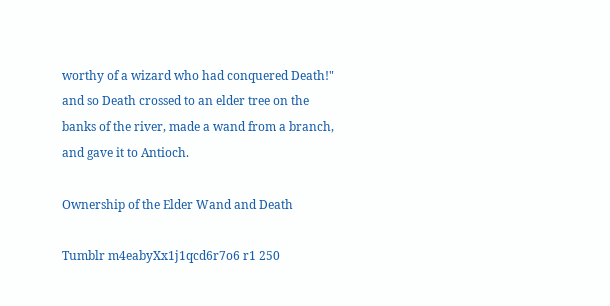worthy of a wizard who had conquered Death!" and so Death crossed to an elder tree on the banks of the river, made a wand from a branch, and gave it to Antioch.

Ownership of the Elder Wand and Death

Tumblr m4eabyXx1j1qcd6r7o6 r1 250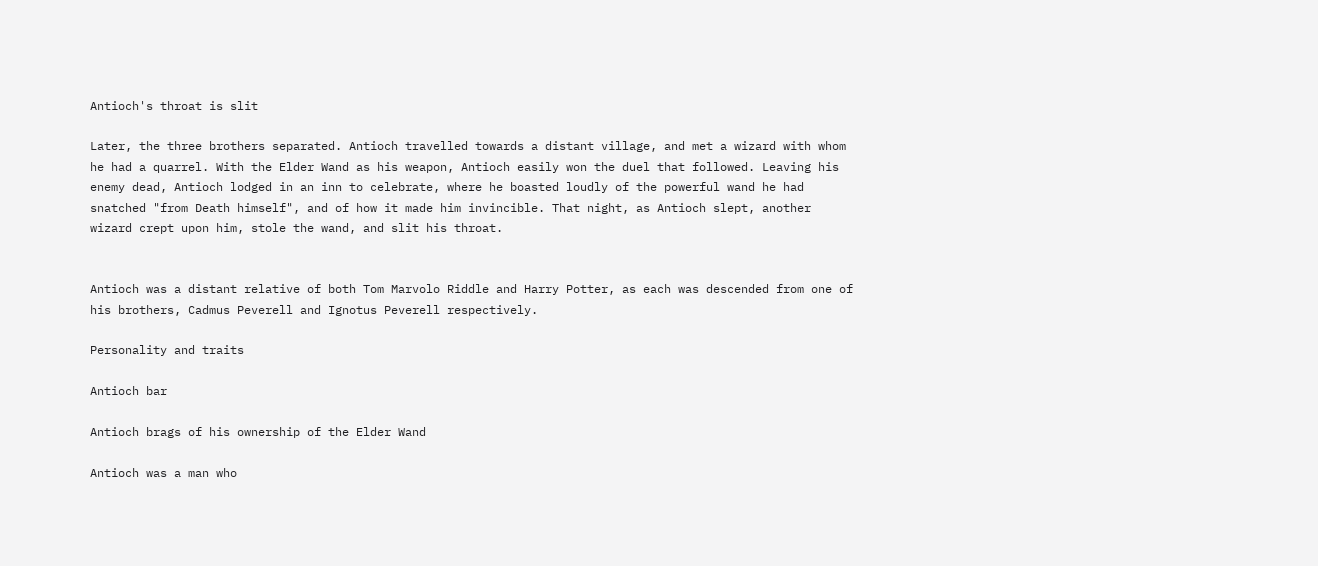Antioch's throat is slit

Later, the three brothers separated. Antioch travelled towards a distant village, and met a wizard with whom he had a quarrel. With the Elder Wand as his weapon, Antioch easily won the duel that followed. Leaving his enemy dead, Antioch lodged in an inn to celebrate, where he boasted loudly of the powerful wand he had snatched "from Death himself", and of how it made him invincible. That night, as Antioch slept, another wizard crept upon him, stole the wand, and slit his throat.


Antioch was a distant relative of both Tom Marvolo Riddle and Harry Potter, as each was descended from one of his brothers, Cadmus Peverell and Ignotus Peverell respectively.

Personality and traits

Antioch bar

Antioch brags of his ownership of the Elder Wand

Antioch was a man who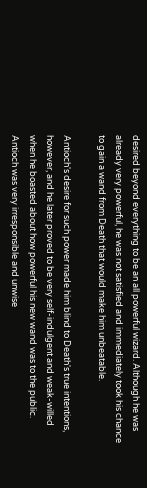desired beyond everything to be an all powerful wizard. Although he was already very powerful, he was not satisfied and immediately took his chance to gain a wand from Death that would make him unbeatable.

Antioch's desire for such power made him blind to Death's true intentions, however, and he later proved to be very self-indulgent and weak-willed when he boasted about how powerful his new wand was to the public. Antioch was very irresponsible and unwise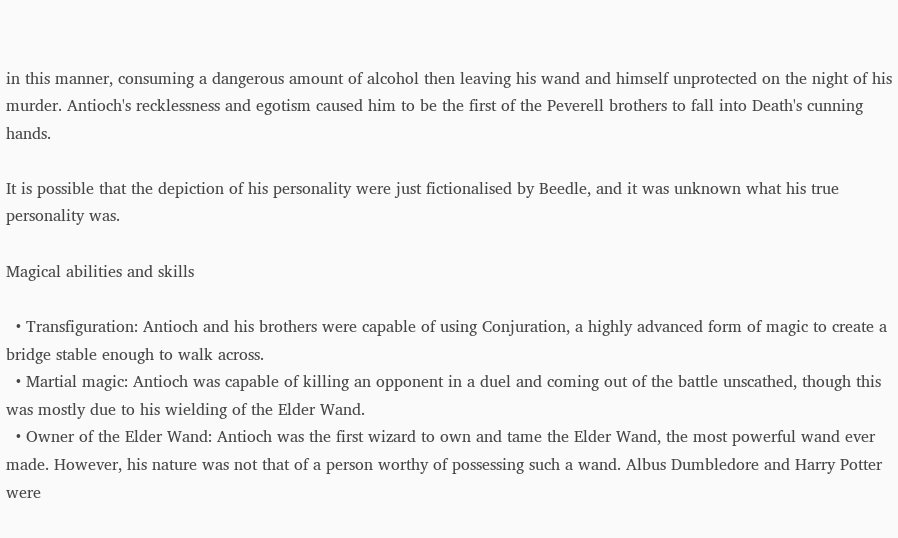in this manner, consuming a dangerous amount of alcohol then leaving his wand and himself unprotected on the night of his murder. Antioch's recklessness and egotism caused him to be the first of the Peverell brothers to fall into Death's cunning hands.

It is possible that the depiction of his personality were just fictionalised by Beedle, and it was unknown what his true personality was.

Magical abilities and skills

  • Transfiguration: Antioch and his brothers were capable of using Conjuration, a highly advanced form of magic to create a bridge stable enough to walk across.
  • Martial magic: Antioch was capable of killing an opponent in a duel and coming out of the battle unscathed, though this was mostly due to his wielding of the Elder Wand.
  • Owner of the Elder Wand: Antioch was the first wizard to own and tame the Elder Wand, the most powerful wand ever made. However, his nature was not that of a person worthy of possessing such a wand. Albus Dumbledore and Harry Potter were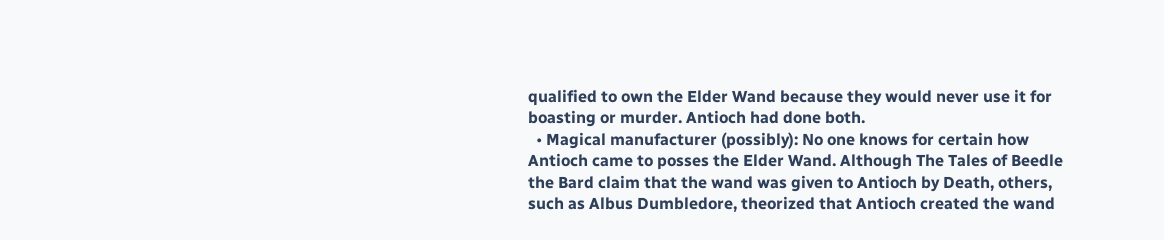qualified to own the Elder Wand because they would never use it for boasting or murder. Antioch had done both.
  • Magical manufacturer (possibly): No one knows for certain how Antioch came to posses the Elder Wand. Although The Tales of Beedle the Bard claim that the wand was given to Antioch by Death, others, such as Albus Dumbledore, theorized that Antioch created the wand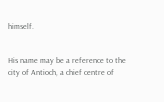himself.


His name may be a reference to the city of Antioch, a chief centre of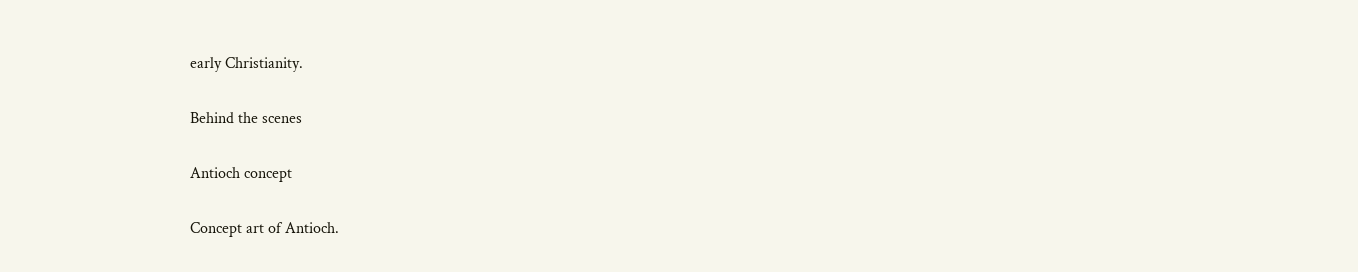early Christianity.

Behind the scenes

Antioch concept

Concept art of Antioch.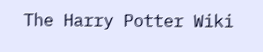The Harry Potter Wiki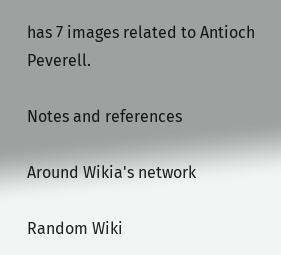has 7 images related to Antioch Peverell.

Notes and references

Around Wikia's network

Random Wiki